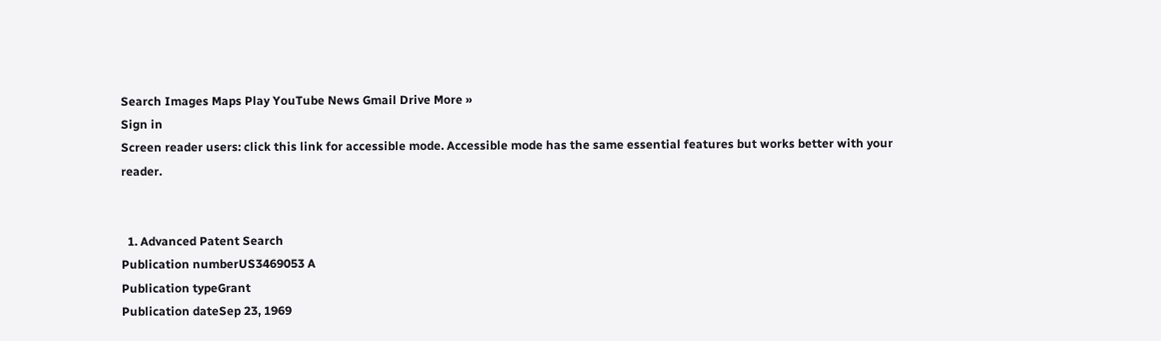Search Images Maps Play YouTube News Gmail Drive More »
Sign in
Screen reader users: click this link for accessible mode. Accessible mode has the same essential features but works better with your reader.


  1. Advanced Patent Search
Publication numberUS3469053 A
Publication typeGrant
Publication dateSep 23, 1969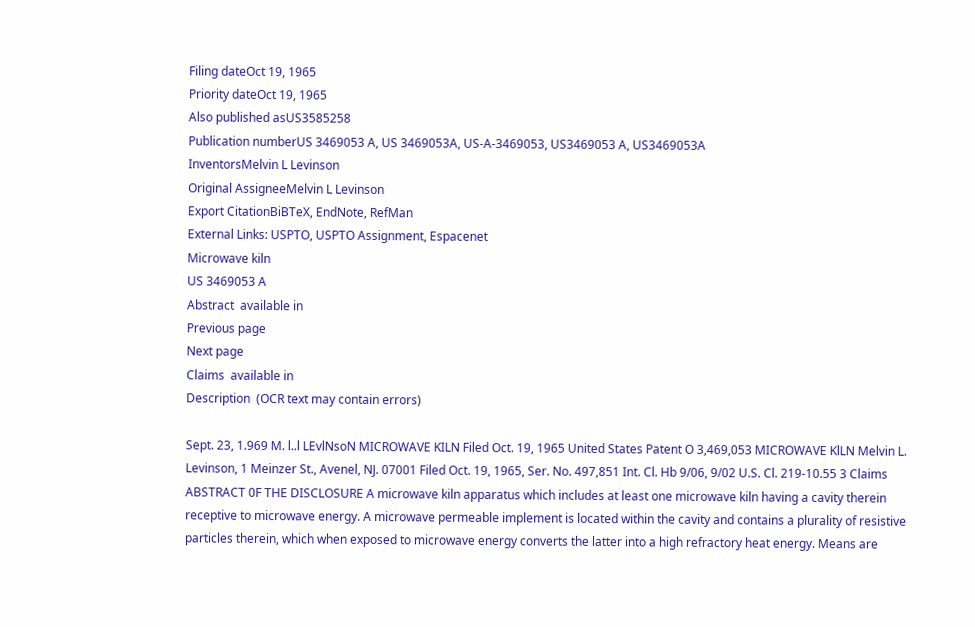Filing dateOct 19, 1965
Priority dateOct 19, 1965
Also published asUS3585258
Publication numberUS 3469053 A, US 3469053A, US-A-3469053, US3469053 A, US3469053A
InventorsMelvin L Levinson
Original AssigneeMelvin L Levinson
Export CitationBiBTeX, EndNote, RefMan
External Links: USPTO, USPTO Assignment, Espacenet
Microwave kiln
US 3469053 A
Abstract  available in
Previous page
Next page
Claims  available in
Description  (OCR text may contain errors)

Sept. 23, 1.969 M. l..l LEvlNsoN MICROWAVE KILN Filed Oct. 19, 1965 United States Patent O 3,469,053 MICROWAVE KlLN Melvin L. Levinson, 1 Meinzer St., Avenel, NJ. 07001 Filed Oct. 19, 1965, Ser. No. 497,851 Int. Cl. Hb 9/06, 9/02 U.S. Cl. 219-10.55 3 Claims ABSTRACT 0F THE DISCLOSURE A microwave kiln apparatus which includes at least one microwave kiln having a cavity therein receptive to microwave energy. A microwave permeable implement is located within the cavity and contains a plurality of resistive particles therein, which when exposed to microwave energy converts the latter into a high refractory heat energy. Means are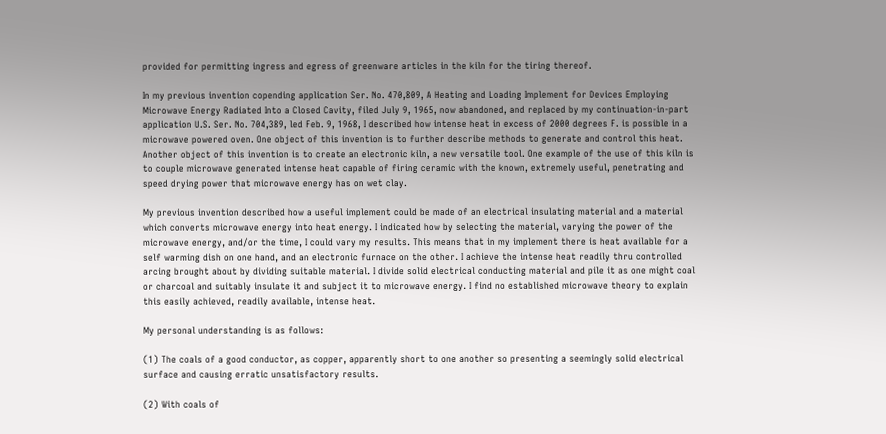provided for permitting ingress and egress of greenware articles in the kiln for the tiring thereof.

In my previous invention copending application Ser. No. 470,809, A Heating and Loading Implement for Devices Employing Microwave Energy Radiated Into a Closed Cavity, filed July 9, 1965, now abandoned, and replaced by my continuation-in-part application U.S. Ser. No. 704,389, led Feb. 9, 1968, I described how intense heat in excess of 2000 degrees F. is possible in a microwave powered oven. One object of this invention is to further describe methods to generate and control this heat. Another object of this invention is to create an electronic kiln, a new versatile tool. One example of the use of this kiln is to couple microwave generated intense heat capable of firing ceramic with the known, extremely useful, penetrating and speed drying power that microwave energy has on wet clay.

My previous invention described how a useful implement could be made of an electrical insulating material and a material which converts microwave energy into heat energy. I indicated how by selecting the material, varying the power of the microwave energy, and/or the time, I could vary my results. This means that in my implement there is heat available for a self warming dish on one hand, and an electronic furnace on the other. I achieve the intense heat readily thru controlled arcing brought about by dividing suitable material. I divide solid electrical conducting material and pile it as one might coal or charcoal and suitably insulate it and subject it to microwave energy. I find no established microwave theory to explain this easily achieved, readily available, intense heat.

My personal understanding is as follows:

(1) The coals of a good conductor, as copper, apparently short to one another so presenting a seemingly solid electrical surface and causing erratic unsatisfactory results.

(2) With coals of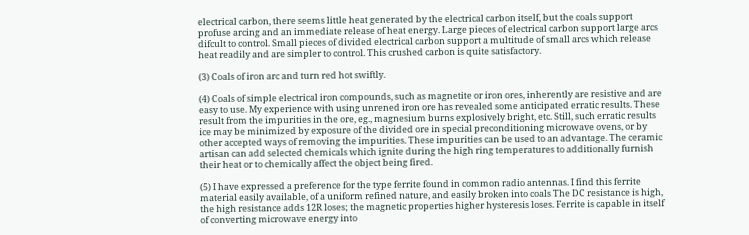electrical carbon, there seems little heat generated by the electrical carbon itself, but the coals support profuse arcing and an immediate release of heat energy. Large pieces of electrical carbon support large arcs difcult to control. Small pieces of divided electrical carbon support a multitude of small arcs which release heat readily and are simpler to control. This crushed carbon is quite satisfactory.

(3) Coals of iron arc and turn red hot swiftly.

(4) Coals of simple electrical iron compounds, such as magnetite or iron ores, inherently are resistive and are easy to use. My experience with using unrened iron ore has revealed some anticipated erratic results. These result from the impurities in the ore, eg., magnesium burns explosively bright, etc. Still, such erratic results ice may be minimized by exposure of the divided ore in special preconditioning microwave ovens, or by other accepted ways of removing the impurities. These impurities can be used to an advantage. The ceramic artisan can add selected chemicals which ignite during the high ring temperatures to additionally furnish their heat or to chemically affect the object being fired.

(5) I have expressed a preference for the type ferrite found in common radio antennas. I find this ferrite material easily available, of a uniform refined nature, and easily broken into coals The DC resistance is high, the high resistance adds 12R loses; the magnetic properties higher hysteresis loses. Ferrite is capable in itself of converting microwave energy into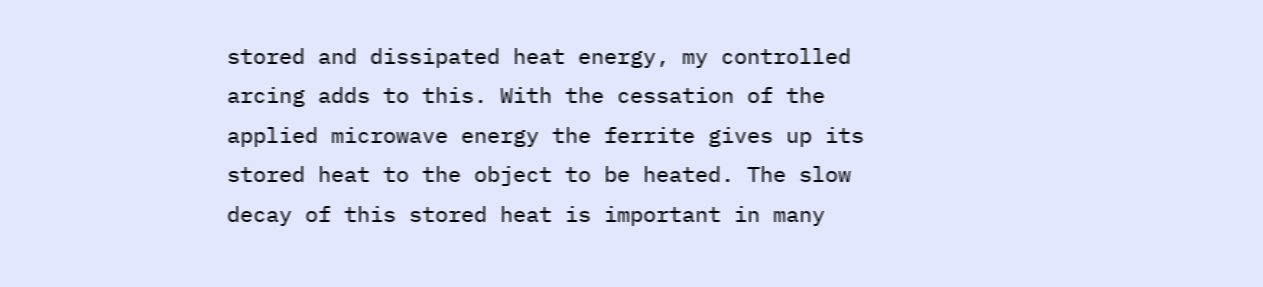stored and dissipated heat energy, my controlled arcing adds to this. With the cessation of the applied microwave energy the ferrite gives up its stored heat to the object to be heated. The slow decay of this stored heat is important in many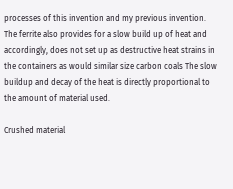processes of this invention and my previous invention. The ferrite also provides for a slow build up of heat and accordingly, does not set up as destructive heat strains in the containers as would similar size carbon coals The slow buildup and decay of the heat is directly proportional to the amount of material used.

Crushed material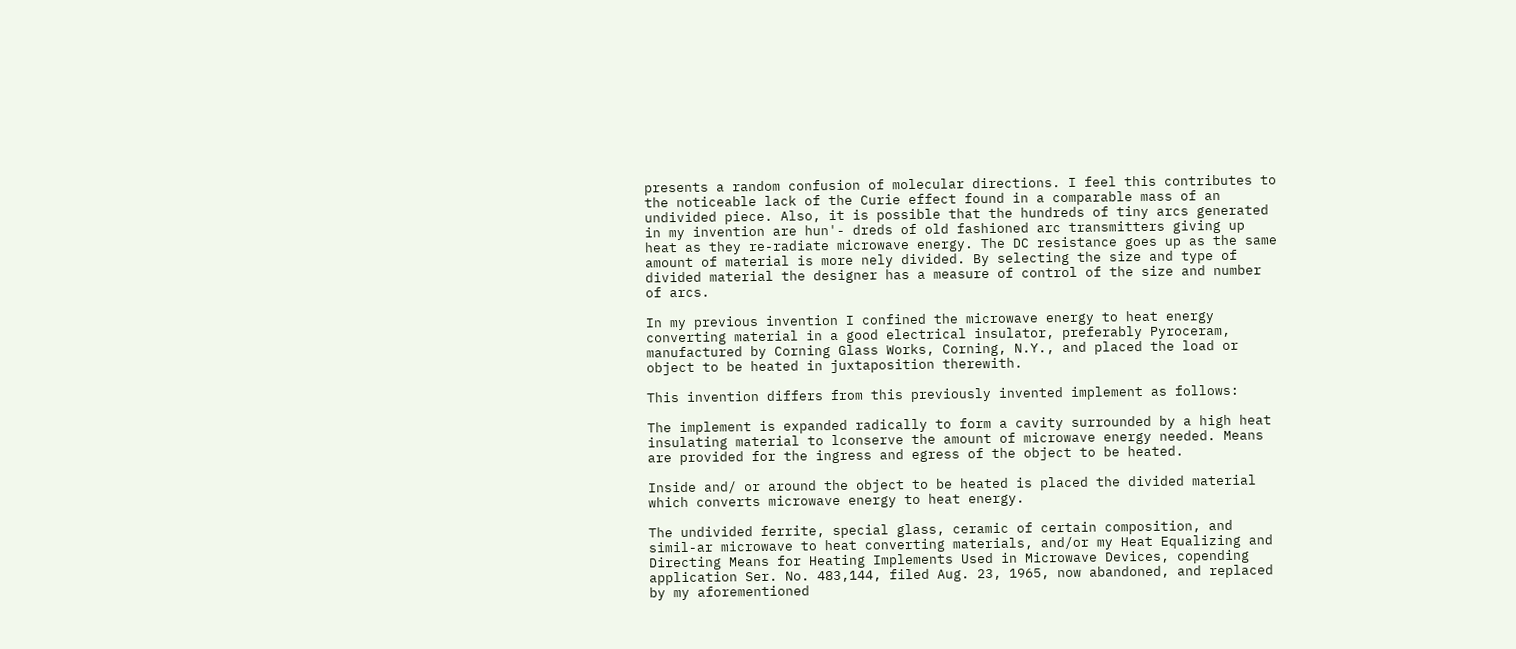presents a random confusion of molecular directions. I feel this contributes to the noticeable lack of the Curie effect found in a comparable mass of an undivided piece. Also, it is possible that the hundreds of tiny arcs generated in my invention are hun'- dreds of old fashioned arc transmitters giving up heat as they re-radiate microwave energy. The DC resistance goes up as the same amount of material is more nely divided. By selecting the size and type of divided material the designer has a measure of control of the size and number of arcs.

In my previous invention I confined the microwave energy to heat energy converting material in a good electrical insulator, preferably Pyroceram, manufactured by Corning Glass Works, Corning, N.Y., and placed the load or object to be heated in juxtaposition therewith.

This invention differs from this previously invented implement as follows:

The implement is expanded radically to form a cavity surrounded by a high heat insulating material to lconserve the amount of microwave energy needed. Means are provided for the ingress and egress of the object to be heated.

Inside and/ or around the object to be heated is placed the divided material which converts microwave energy to heat energy.

The undivided ferrite, special glass, ceramic of certain composition, and simil-ar microwave to heat converting materials, and/or my Heat Equalizing and Directing Means for Heating Implements Used in Microwave Devices, copending application Ser. No. 483,144, filed Aug. 23, 1965, now abandoned, and replaced by my aforementioned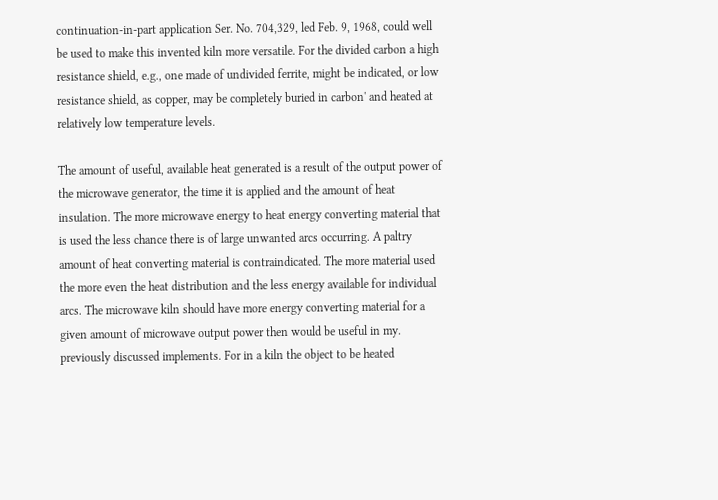continuation-in-part application Ser. No. 704,329, led Feb. 9, 1968, could well be used to make this invented kiln more versatile. For the divided carbon a high resistance shield, e.g., one made of undivided ferrite, might be indicated, or low resistance shield, as copper, may be completely buried in carbon' and heated at relatively low temperature levels.

The amount of useful, available heat generated is a result of the output power of the microwave generator, the time it is applied and the amount of heat insulation. The more microwave energy to heat energy converting material that is used the less chance there is of large unwanted arcs occurring. A paltry amount of heat converting material is contraindicated. The more material used the more even the heat distribution and the less energy available for individual arcs. The microwave kiln should have more energy converting material for a given amount of microwave output power then would be useful in my. previously discussed implements. For in a kiln the object to be heated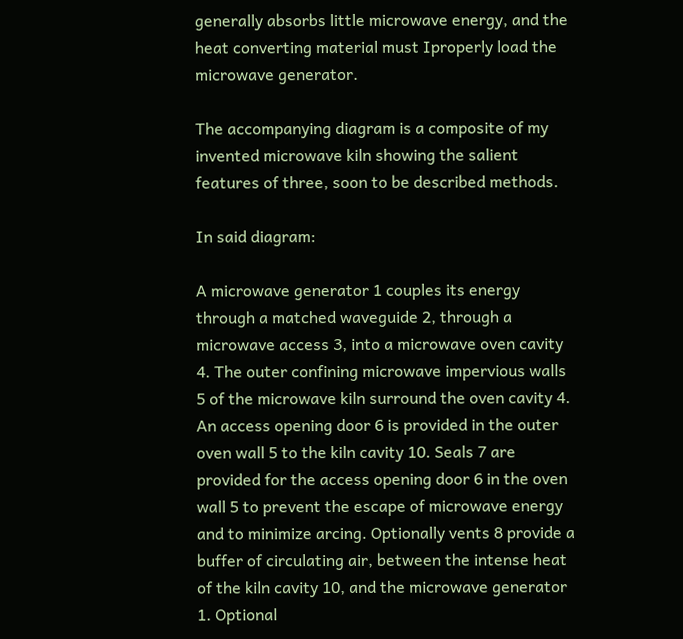generally absorbs little microwave energy, and the heat converting material must Iproperly load the microwave generator.

The accompanying diagram is a composite of my invented microwave kiln showing the salient features of three, soon to be described methods.

In said diagram:

A microwave generator 1 couples its energy through a matched waveguide 2, through a microwave access 3, into a microwave oven cavity 4. The outer confining microwave impervious walls 5 of the microwave kiln surround the oven cavity 4. An access opening door 6 is provided in the outer oven wall 5 to the kiln cavity 10. Seals 7 are provided for the access opening door 6 in the oven wall 5 to prevent the escape of microwave energy and to minimize arcing. Optionally vents 8 provide a buffer of circulating air, between the intense heat of the kiln cavity 10, and the microwave generator 1. Optional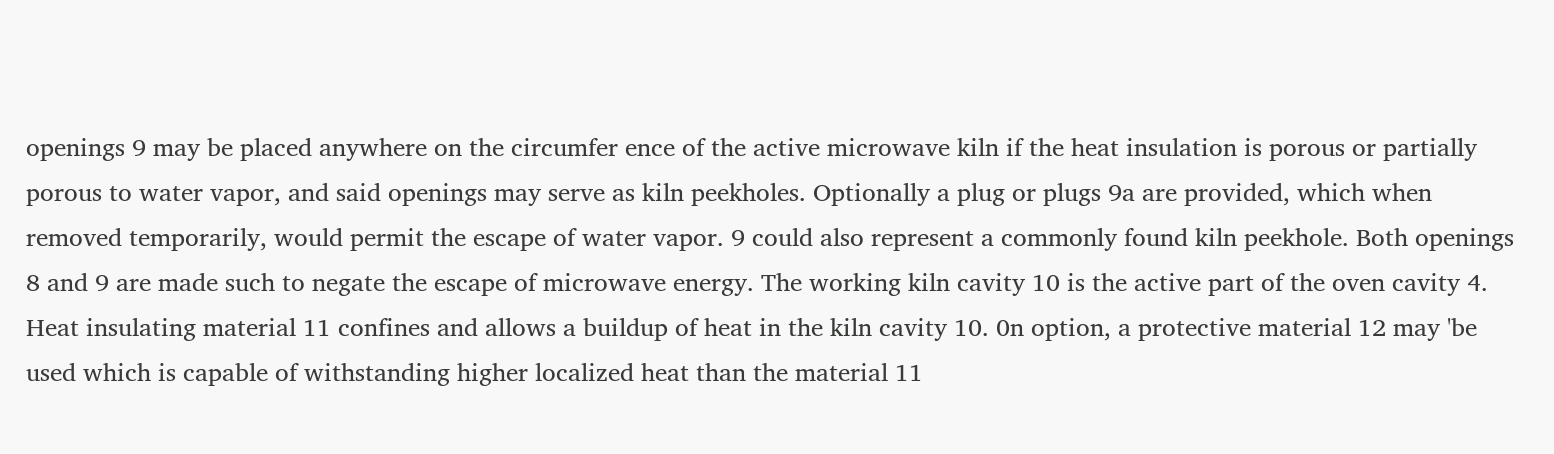openings 9 may be placed anywhere on the circumfer ence of the active microwave kiln if the heat insulation is porous or partially porous to water vapor, and said openings may serve as kiln peekholes. Optionally a plug or plugs 9a are provided, which when removed temporarily, would permit the escape of water vapor. 9 could also represent a commonly found kiln peekhole. Both openings 8 and 9 are made such to negate the escape of microwave energy. The working kiln cavity 10 is the active part of the oven cavity 4. Heat insulating material 11 confines and allows a buildup of heat in the kiln cavity 10. 0n option, a protective material 12 may 'be used which is capable of withstanding higher localized heat than the material 11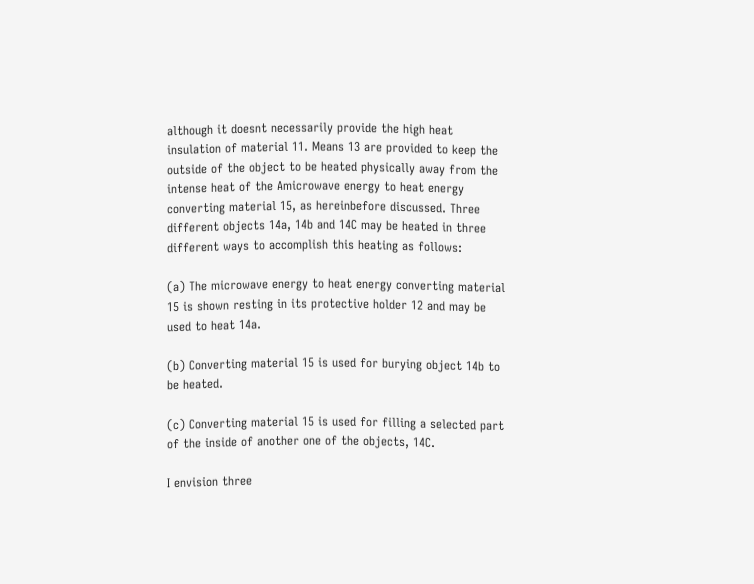although it doesnt necessarily provide the high heat insulation of material 11. Means 13 are provided to keep the outside of the object to be heated physically away from the intense heat of the Amicrowave energy to heat energy converting material 15, as hereinbefore discussed. Three different objects 14a, 14b and 14C may be heated in three different ways to accomplish this heating as follows:

(a) The microwave energy to heat energy converting material 15 is shown resting in its protective holder 12 and may be used to heat 14a.

(b) Converting material 15 is used for burying object 14b to be heated.

(c) Converting material 15 is used for filling a selected part of the inside of another one of the objects, 14C.

I envision three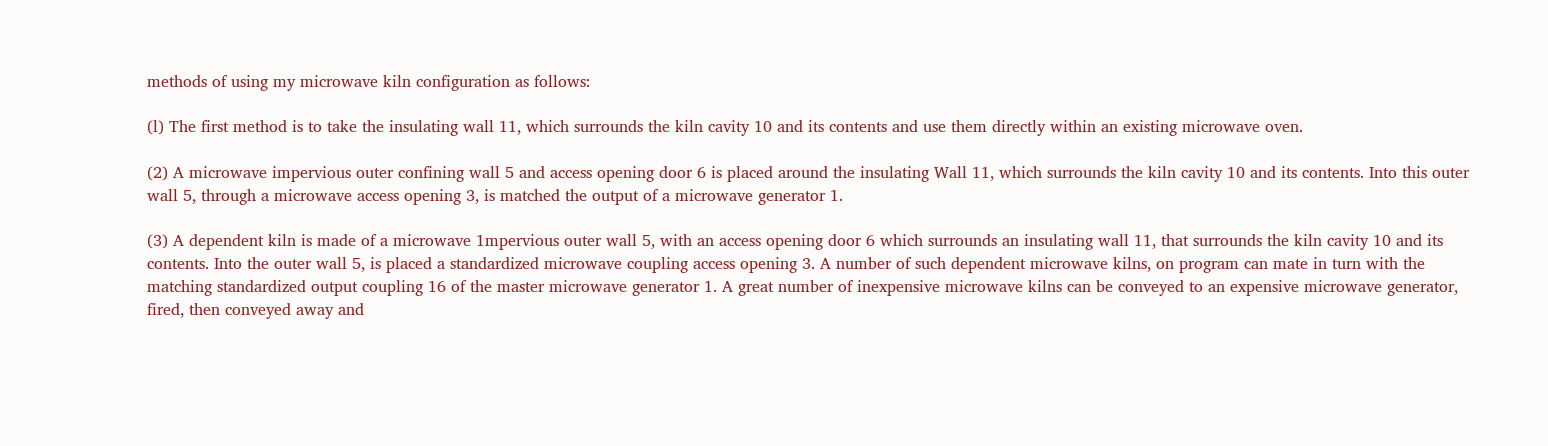methods of using my microwave kiln configuration as follows:

(l) The first method is to take the insulating wall 11, which surrounds the kiln cavity 10 and its contents and use them directly within an existing microwave oven.

(2) A microwave impervious outer confining wall 5 and access opening door 6 is placed around the insulating Wall 11, which surrounds the kiln cavity 10 and its contents. Into this outer wall 5, through a microwave access opening 3, is matched the output of a microwave generator 1.

(3) A dependent kiln is made of a microwave 1mpervious outer wall 5, with an access opening door 6 which surrounds an insulating wall 11, that surrounds the kiln cavity 10 and its contents. Into the outer wall 5, is placed a standardized microwave coupling access opening 3. A number of such dependent microwave kilns, on program can mate in turn with the matching standardized output coupling 16 of the master microwave generator 1. A great number of inexpensive microwave kilns can be conveyed to an expensive microwave generator, fired, then conveyed away and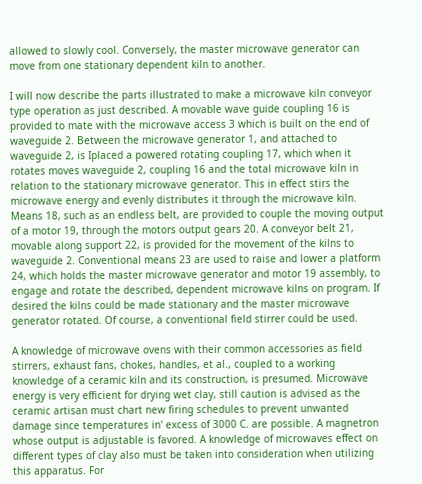allowed to slowly cool. Conversely, the master microwave generator can move from one stationary dependent kiln to another.

I will now describe the parts illustrated to make a microwave kiln conveyor type operation as just described. A movable wave guide coupling 16 is provided to mate with the microwave access 3 which is built on the end of waveguide 2. Between the microwave generator 1, and attached to waveguide 2, is Iplaced a powered rotating coupling 17, which when it rotates moves waveguide 2, coupling 16 and the total microwave kiln in relation to the stationary microwave generator. This in effect stirs the microwave energy and evenly distributes it through the microwave kiln. Means 18, such as an endless belt, are provided to couple the moving output of a motor 19, through the motors output gears 20. A conveyor belt 21, movable along support 22, is provided for the movement of the kilns to waveguide 2. Conventional means 23 are used to raise and lower a platform 24, which holds the master microwave generator and motor 19 assembly, to engage and rotate the described, dependent microwave kilns on program. If desired the kilns could be made stationary and the master microwave generator rotated. Of course, a conventional field stirrer could be used.

A knowledge of microwave ovens with their common accessories as field stirrers, exhaust fans, chokes, handles, et al., coupled to a working knowledge of a ceramic kiln and its construction, is presumed. Microwave energy is very efficient for drying wet clay, still caution is advised as the ceramic artisan must chart new firing schedules to prevent unwanted damage since temperatures in' excess of 3000 C. are possible. A magnetron whose output is adjustable is favored. A knowledge of microwaves effect on different types of clay also must be taken into consideration when utilizing this apparatus. For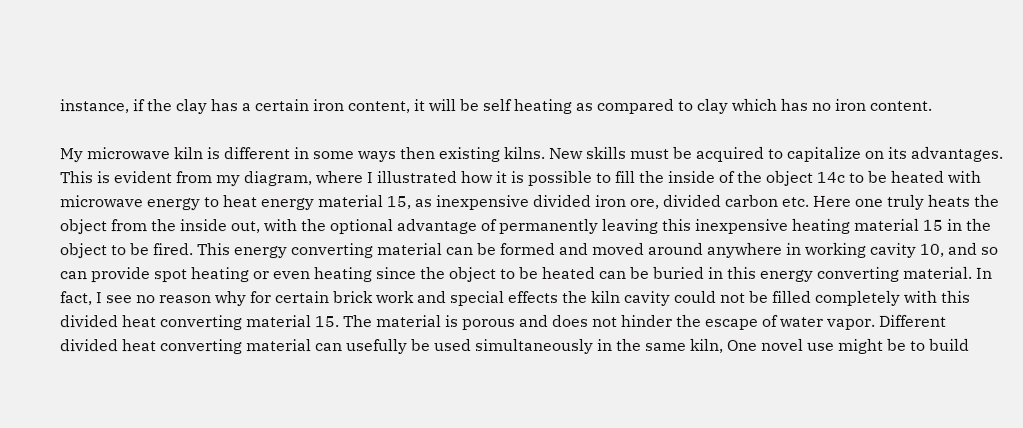instance, if the clay has a certain iron content, it will be self heating as compared to clay which has no iron content.

My microwave kiln is different in some ways then existing kilns. New skills must be acquired to capitalize on its advantages. This is evident from my diagram, where I illustrated how it is possible to fill the inside of the object 14c to be heated with microwave energy to heat energy material 15, as inexpensive divided iron ore, divided carbon etc. Here one truly heats the object from the inside out, with the optional advantage of permanently leaving this inexpensive heating material 15 in the object to be fired. This energy converting material can be formed and moved around anywhere in working cavity 10, and so can provide spot heating or even heating since the object to be heated can be buried in this energy converting material. In fact, I see no reason why for certain brick work and special effects the kiln cavity could not be filled completely with this divided heat converting material 15. The material is porous and does not hinder the escape of water vapor. Different divided heat converting material can usefully be used simultaneously in the same kiln, One novel use might be to build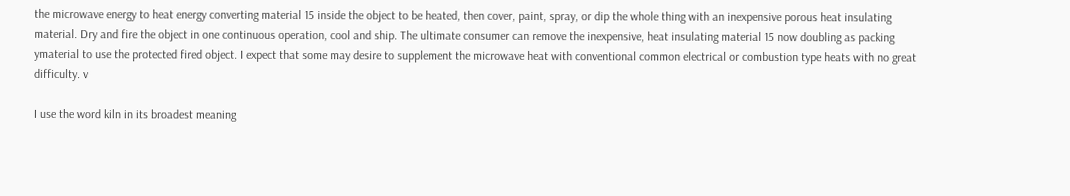the microwave energy to heat energy converting material 15 inside the object to be heated, then cover, paint, spray, or dip the whole thing with an inexpensive porous heat insulating material. Dry and fire the object in one continuous operation, cool and ship. The ultimate consumer can remove the inexpensive, heat insulating material 15 now doubling as packing ymaterial to use the protected fired object. I expect that some may desire to supplement the microwave heat with conventional common electrical or combustion type heats with no great difficulty. v

I use the word kiln in its broadest meaning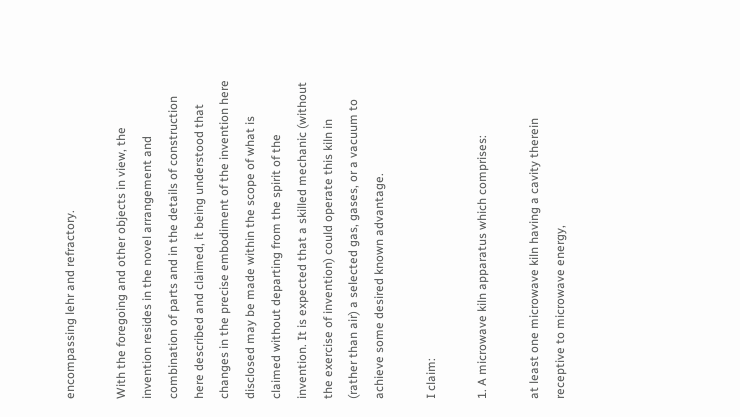encompassing lehr and refractory.

With the foregoing and other objects in view, the invention resides in the novel arrangement and combination of parts and in the details of construction here described and claimed, it being understood that changes in the precise embodiment of the invention here disclosed may be made within the scope of what is claimed without departing from the spirit of the invention. It is expected that a skilled mechanic (without the exercise of invention) could operate this kiln in (rather than air) a selected gas, gases, or a vacuum to achieve some desired known advantage.

I claim:

1. A microwave kiln apparatus which comprises:

at least one microwave kiln having a cavity therein receptive to microwave energy,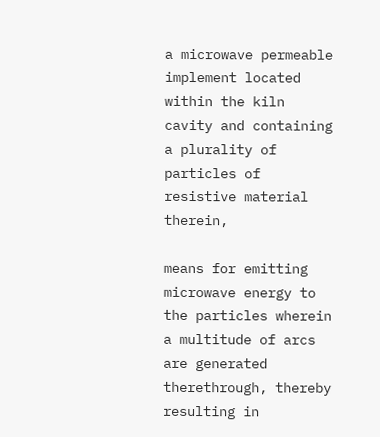a microwave permeable implement located within the kiln cavity and containing a plurality of particles of resistive material therein,

means for emitting microwave energy to the particles wherein a multitude of arcs are generated therethrough, thereby resulting in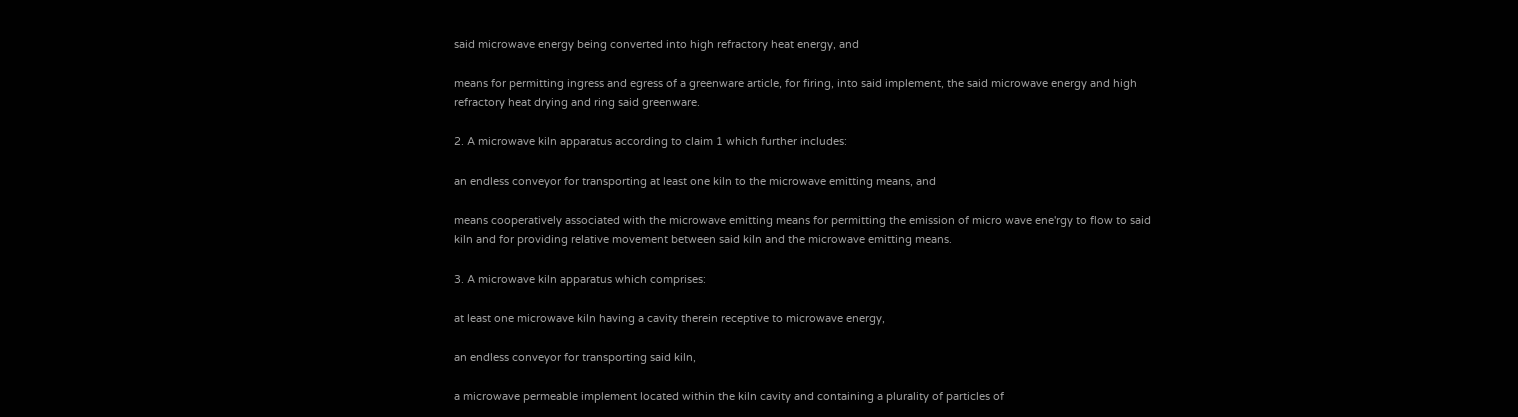said microwave energy being converted into high refractory heat energy, and

means for permitting ingress and egress of a greenware article, for firing, into said implement, the said microwave energy and high refractory heat drying and ring said greenware.

2. A microwave kiln apparatus according to claim 1 which further includes:

an endless conveyor for transporting at least one kiln to the microwave emitting means, and

means cooperatively associated with the microwave emitting means for permitting the emission of micro wave ene'rgy to flow to said kiln and for providing relative movement between said kiln and the microwave emitting means.

3. A microwave kiln apparatus which comprises:

at least one microwave kiln having a cavity therein receptive to microwave energy,

an endless conveyor for transporting said kiln,

a microwave permeable implement located within the kiln cavity and containing a plurality of particles of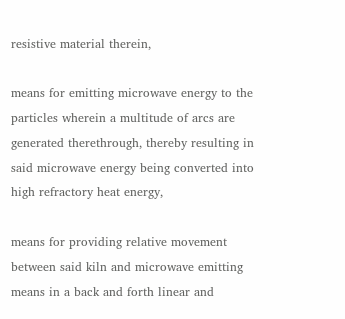resistive material therein,

means for emitting microwave energy to the particles wherein a multitude of arcs are generated therethrough, thereby resulting in said microwave energy being converted into high refractory heat energy,

means for providing relative movement between said kiln and microwave emitting means in a back and forth linear and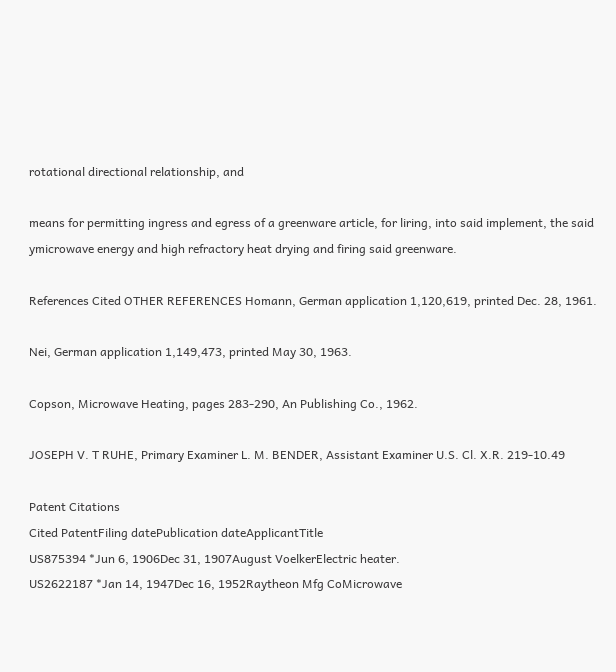rotational directional relationship, and

means for permitting ingress and egress of a greenware article, for liring, into said implement, the said ymicrowave energy and high refractory heat drying and firing said greenware.

References Cited OTHER REFERENCES Homann, German application 1,120,619, printed Dec. 28, 1961.

Nei, German application 1,149,473, printed May 30, 1963.

Copson, Microwave Heating, pages 283-290, An Publishing Co., 1962.

JOSEPH V. T RUHE, Primary Examiner L. M. BENDER, Assistant Examiner U.S. Cl. X.R. 219-10.49

Patent Citations
Cited PatentFiling datePublication dateApplicantTitle
US875394 *Jun 6, 1906Dec 31, 1907August VoelkerElectric heater.
US2622187 *Jan 14, 1947Dec 16, 1952Raytheon Mfg CoMicrowave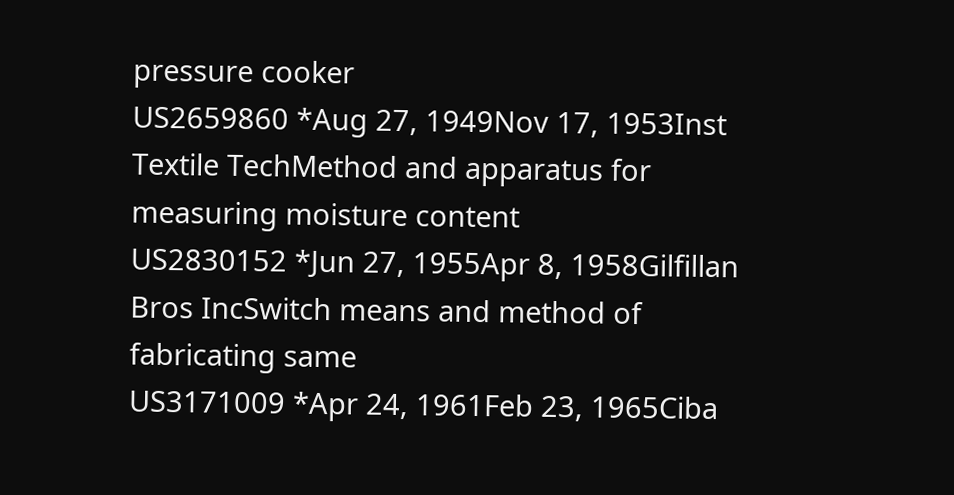pressure cooker
US2659860 *Aug 27, 1949Nov 17, 1953Inst Textile TechMethod and apparatus for measuring moisture content
US2830152 *Jun 27, 1955Apr 8, 1958Gilfillan Bros IncSwitch means and method of fabricating same
US3171009 *Apr 24, 1961Feb 23, 1965Ciba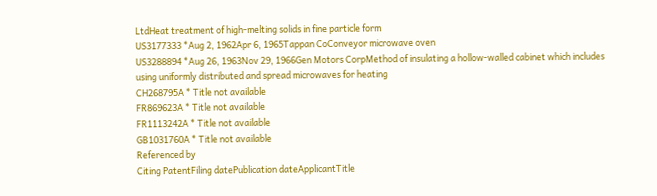LtdHeat treatment of high-melting solids in fine particle form
US3177333 *Aug 2, 1962Apr 6, 1965Tappan CoConveyor microwave oven
US3288894 *Aug 26, 1963Nov 29, 1966Gen Motors CorpMethod of insulating a hollow-walled cabinet which includes using uniformly distributed and spread microwaves for heating
CH268795A * Title not available
FR869623A * Title not available
FR1113242A * Title not available
GB1031760A * Title not available
Referenced by
Citing PatentFiling datePublication dateApplicantTitle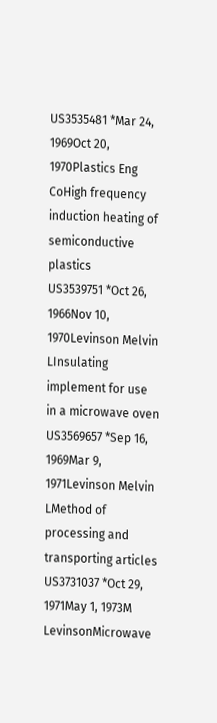US3535481 *Mar 24, 1969Oct 20, 1970Plastics Eng CoHigh frequency induction heating of semiconductive plastics
US3539751 *Oct 26, 1966Nov 10, 1970Levinson Melvin LInsulating implement for use in a microwave oven
US3569657 *Sep 16, 1969Mar 9, 1971Levinson Melvin LMethod of processing and transporting articles
US3731037 *Oct 29, 1971May 1, 1973M LevinsonMicrowave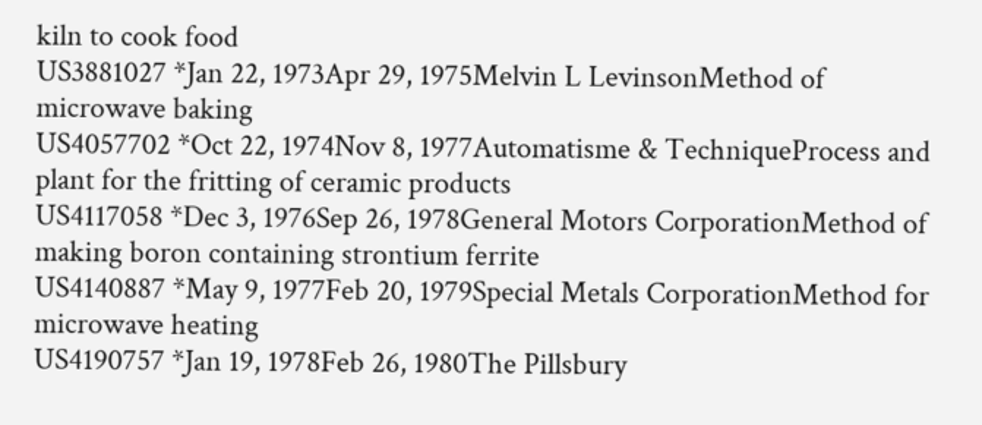kiln to cook food
US3881027 *Jan 22, 1973Apr 29, 1975Melvin L LevinsonMethod of microwave baking
US4057702 *Oct 22, 1974Nov 8, 1977Automatisme & TechniqueProcess and plant for the fritting of ceramic products
US4117058 *Dec 3, 1976Sep 26, 1978General Motors CorporationMethod of making boron containing strontium ferrite
US4140887 *May 9, 1977Feb 20, 1979Special Metals CorporationMethod for microwave heating
US4190757 *Jan 19, 1978Feb 26, 1980The Pillsbury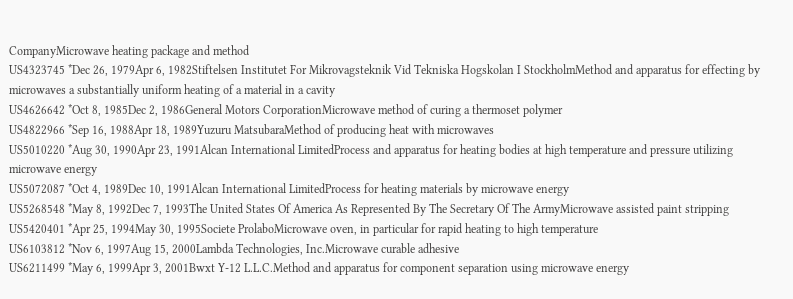CompanyMicrowave heating package and method
US4323745 *Dec 26, 1979Apr 6, 1982Stiftelsen Institutet For Mikrovagsteknik Vid Tekniska Hogskolan I StockholmMethod and apparatus for effecting by microwaves a substantially uniform heating of a material in a cavity
US4626642 *Oct 8, 1985Dec 2, 1986General Motors CorporationMicrowave method of curing a thermoset polymer
US4822966 *Sep 16, 1988Apr 18, 1989Yuzuru MatsubaraMethod of producing heat with microwaves
US5010220 *Aug 30, 1990Apr 23, 1991Alcan International LimitedProcess and apparatus for heating bodies at high temperature and pressure utilizing microwave energy
US5072087 *Oct 4, 1989Dec 10, 1991Alcan International LimitedProcess for heating materials by microwave energy
US5268548 *May 8, 1992Dec 7, 1993The United States Of America As Represented By The Secretary Of The ArmyMicrowave assisted paint stripping
US5420401 *Apr 25, 1994May 30, 1995Societe ProlaboMicrowave oven, in particular for rapid heating to high temperature
US6103812 *Nov 6, 1997Aug 15, 2000Lambda Technologies, Inc.Microwave curable adhesive
US6211499 *May 6, 1999Apr 3, 2001Bwxt Y-12 L.L.C.Method and apparatus for component separation using microwave energy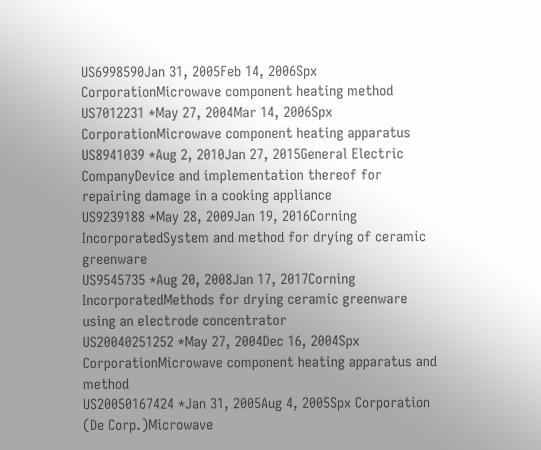US6998590Jan 31, 2005Feb 14, 2006Spx CorporationMicrowave component heating method
US7012231 *May 27, 2004Mar 14, 2006Spx CorporationMicrowave component heating apparatus
US8941039 *Aug 2, 2010Jan 27, 2015General Electric CompanyDevice and implementation thereof for repairing damage in a cooking appliance
US9239188 *May 28, 2009Jan 19, 2016Corning IncorporatedSystem and method for drying of ceramic greenware
US9545735 *Aug 20, 2008Jan 17, 2017Corning IncorporatedMethods for drying ceramic greenware using an electrode concentrator
US20040251252 *May 27, 2004Dec 16, 2004Spx CorporationMicrowave component heating apparatus and method
US20050167424 *Jan 31, 2005Aug 4, 2005Spx Corporation (De Corp.)Microwave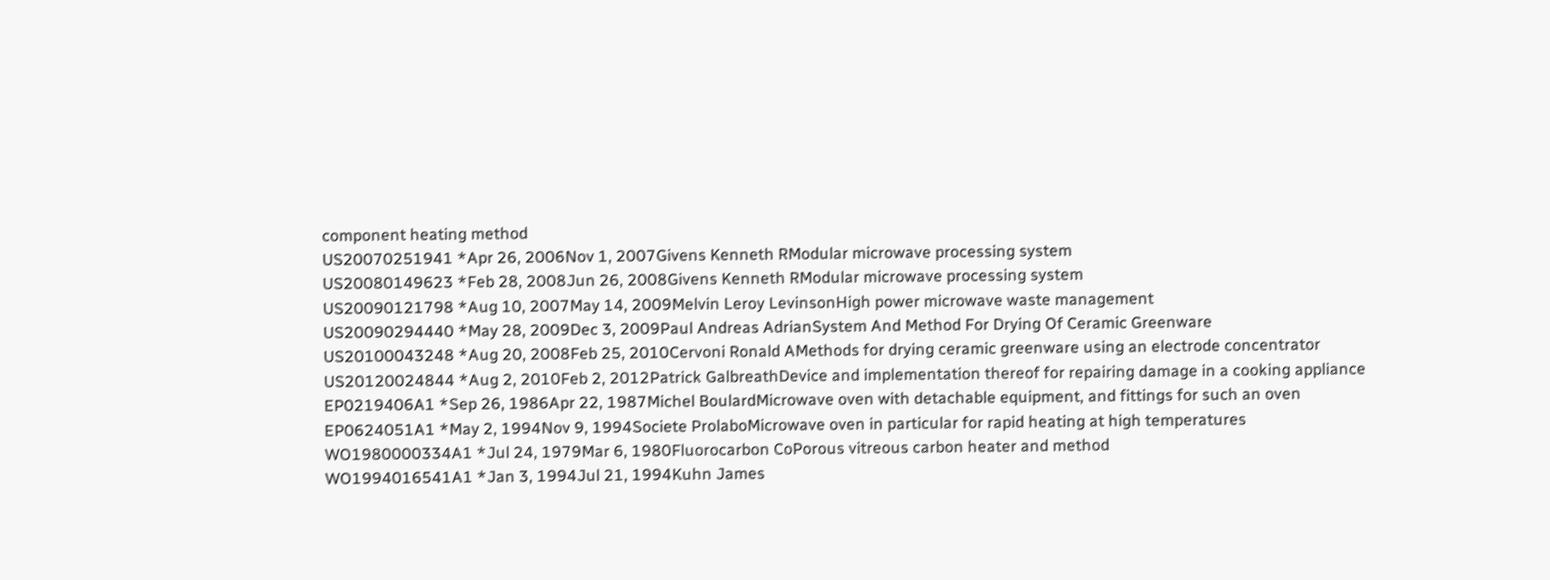component heating method
US20070251941 *Apr 26, 2006Nov 1, 2007Givens Kenneth RModular microwave processing system
US20080149623 *Feb 28, 2008Jun 26, 2008Givens Kenneth RModular microwave processing system
US20090121798 *Aug 10, 2007May 14, 2009Melvin Leroy LevinsonHigh power microwave waste management
US20090294440 *May 28, 2009Dec 3, 2009Paul Andreas AdrianSystem And Method For Drying Of Ceramic Greenware
US20100043248 *Aug 20, 2008Feb 25, 2010Cervoni Ronald AMethods for drying ceramic greenware using an electrode concentrator
US20120024844 *Aug 2, 2010Feb 2, 2012Patrick GalbreathDevice and implementation thereof for repairing damage in a cooking appliance
EP0219406A1 *Sep 26, 1986Apr 22, 1987Michel BoulardMicrowave oven with detachable equipment, and fittings for such an oven
EP0624051A1 *May 2, 1994Nov 9, 1994Societe ProlaboMicrowave oven in particular for rapid heating at high temperatures
WO1980000334A1 *Jul 24, 1979Mar 6, 1980Fluorocarbon CoPorous vitreous carbon heater and method
WO1994016541A1 *Jan 3, 1994Jul 21, 1994Kuhn James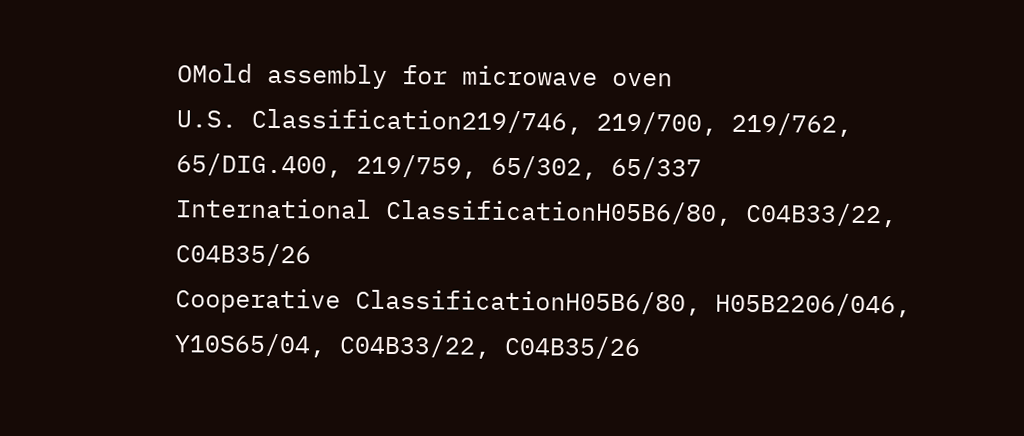OMold assembly for microwave oven
U.S. Classification219/746, 219/700, 219/762, 65/DIG.400, 219/759, 65/302, 65/337
International ClassificationH05B6/80, C04B33/22, C04B35/26
Cooperative ClassificationH05B6/80, H05B2206/046, Y10S65/04, C04B33/22, C04B35/26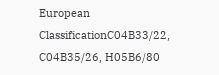European ClassificationC04B33/22, C04B35/26, H05B6/80